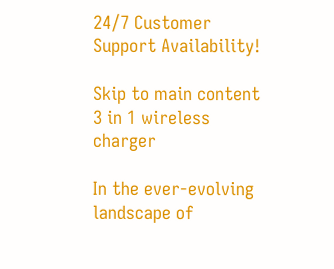24/7 Customer Support Availability!

Skip to main content
3 in 1 wireless charger

In the ever-evolving landscape of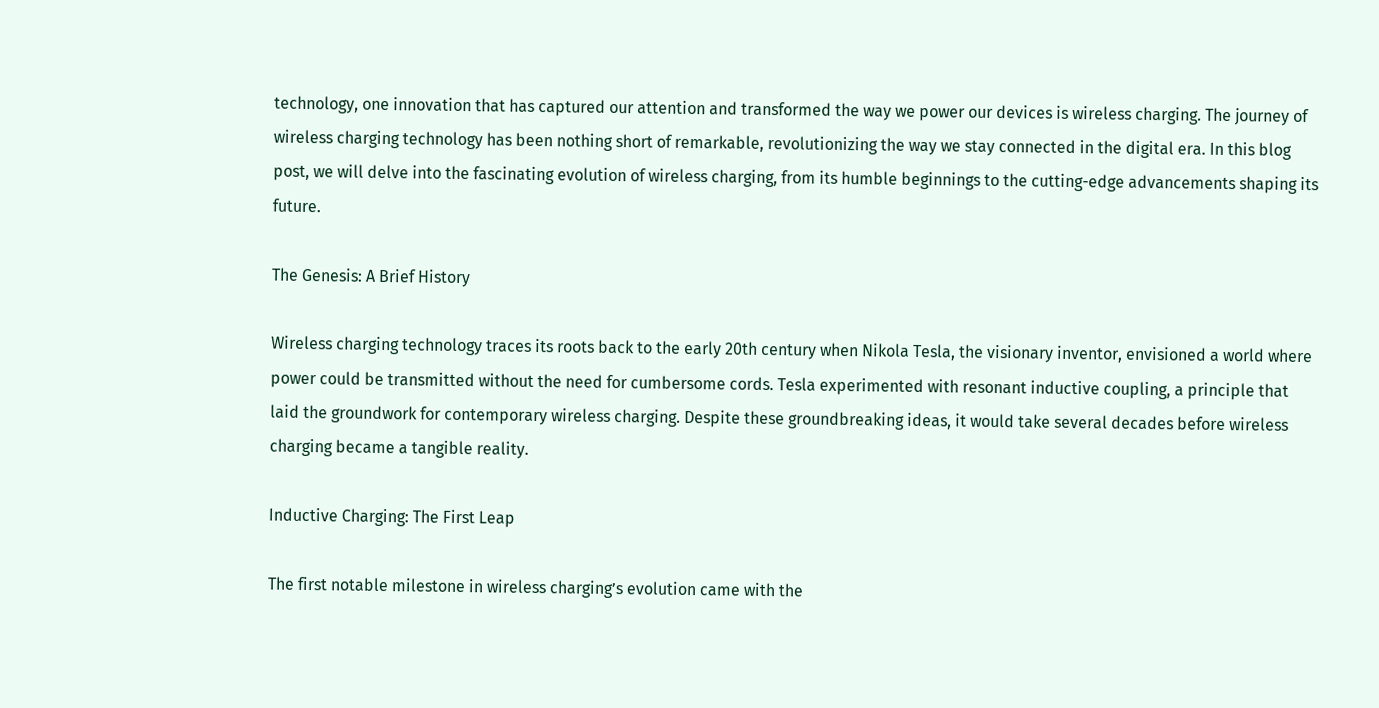technology, one innovation that has captured our attention and transformed the way we power our devices is wireless charging. The journey of wireless charging technology has been nothing short of remarkable, revolutionizing the way we stay connected in the digital era. In this blog post, we will delve into the fascinating evolution of wireless charging, from its humble beginnings to the cutting-edge advancements shaping its future.

The Genesis: A Brief History

Wireless charging technology traces its roots back to the early 20th century when Nikola Tesla, the visionary inventor, envisioned a world where power could be transmitted without the need for cumbersome cords. Tesla experimented with resonant inductive coupling, a principle that laid the groundwork for contemporary wireless charging. Despite these groundbreaking ideas, it would take several decades before wireless charging became a tangible reality.

Inductive Charging: The First Leap

The first notable milestone in wireless charging’s evolution came with the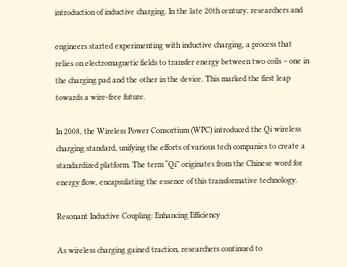introduction of inductive charging. In the late 20th century, researchers and

engineers started experimenting with inductive charging, a process that relies on electromagnetic fields to transfer energy between two coils – one in the charging pad and the other in the device. This marked the first leap towards a wire-free future.

In 2008, the Wireless Power Consortium (WPC) introduced the Qi wireless charging standard, unifying the efforts of various tech companies to create a standardized platform. The term “Qi” originates from the Chinese word for energy flow, encapsulating the essence of this transformative technology.

Resonant Inductive Coupling: Enhancing Efficiency

As wireless charging gained traction, researchers continued to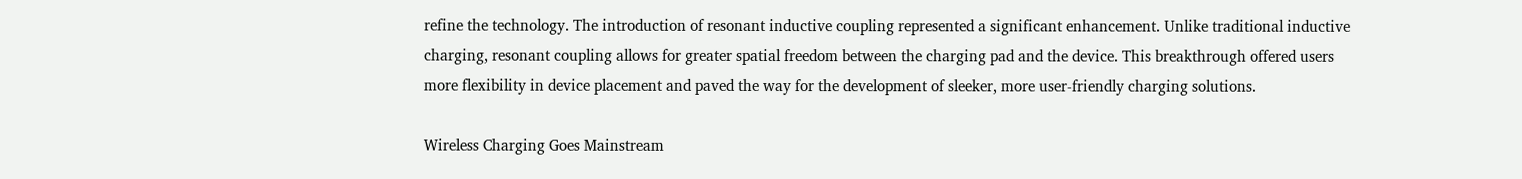refine the technology. The introduction of resonant inductive coupling represented a significant enhancement. Unlike traditional inductive charging, resonant coupling allows for greater spatial freedom between the charging pad and the device. This breakthrough offered users more flexibility in device placement and paved the way for the development of sleeker, more user-friendly charging solutions.

Wireless Charging Goes Mainstream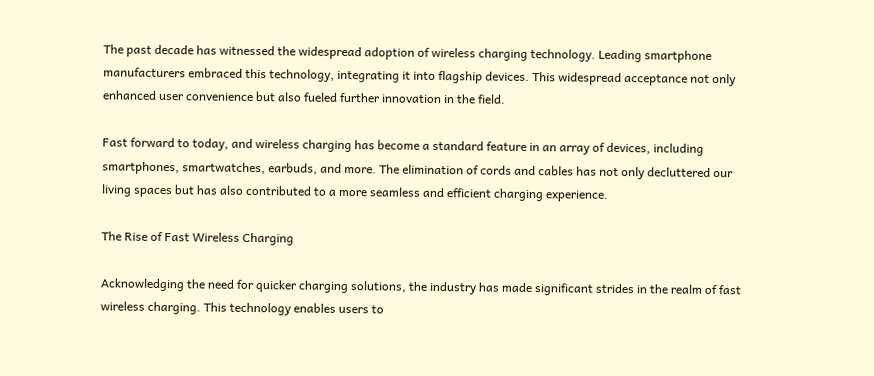The past decade has witnessed the widespread adoption of wireless charging technology. Leading smartphone manufacturers embraced this technology, integrating it into flagship devices. This widespread acceptance not only enhanced user convenience but also fueled further innovation in the field.

Fast forward to today, and wireless charging has become a standard feature in an array of devices, including smartphones, smartwatches, earbuds, and more. The elimination of cords and cables has not only decluttered our living spaces but has also contributed to a more seamless and efficient charging experience.

The Rise of Fast Wireless Charging

Acknowledging the need for quicker charging solutions, the industry has made significant strides in the realm of fast wireless charging. This technology enables users to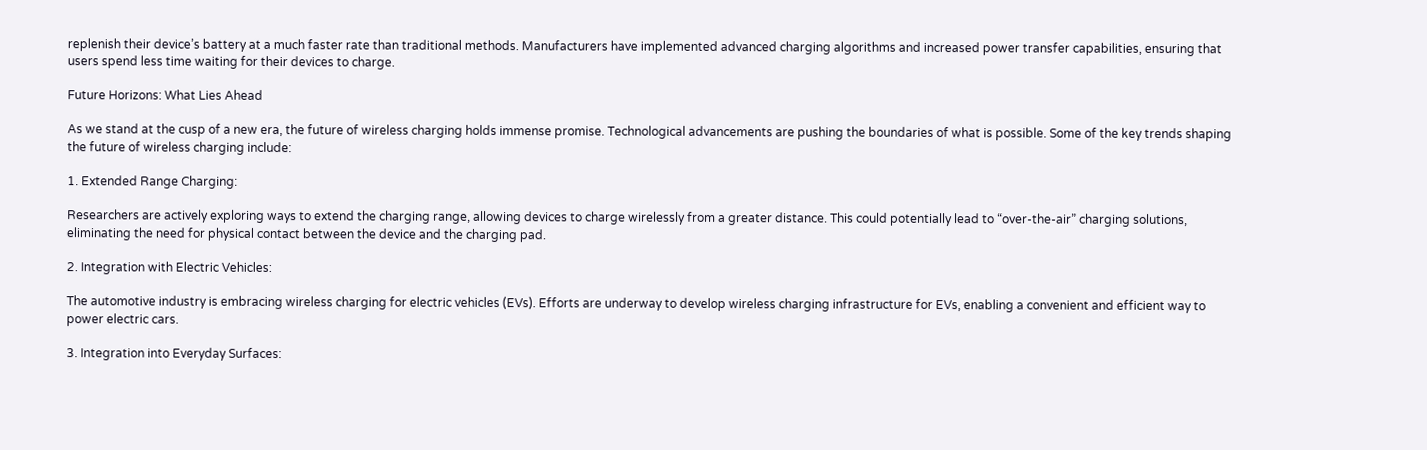replenish their device’s battery at a much faster rate than traditional methods. Manufacturers have implemented advanced charging algorithms and increased power transfer capabilities, ensuring that users spend less time waiting for their devices to charge.

Future Horizons: What Lies Ahead

As we stand at the cusp of a new era, the future of wireless charging holds immense promise. Technological advancements are pushing the boundaries of what is possible. Some of the key trends shaping the future of wireless charging include:

1. Extended Range Charging:

Researchers are actively exploring ways to extend the charging range, allowing devices to charge wirelessly from a greater distance. This could potentially lead to “over-the-air” charging solutions, eliminating the need for physical contact between the device and the charging pad.

2. Integration with Electric Vehicles:

The automotive industry is embracing wireless charging for electric vehicles (EVs). Efforts are underway to develop wireless charging infrastructure for EVs, enabling a convenient and efficient way to power electric cars.

3. Integration into Everyday Surfaces: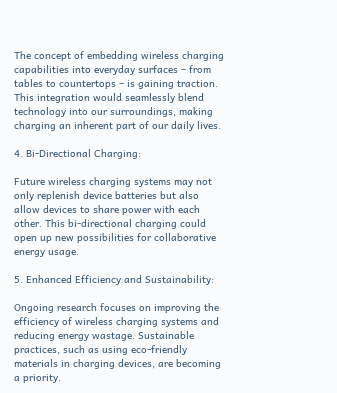The concept of embedding wireless charging capabilities into everyday surfaces – from tables to countertops – is gaining traction. This integration would seamlessly blend technology into our surroundings, making charging an inherent part of our daily lives.

4. Bi-Directional Charging:

Future wireless charging systems may not only replenish device batteries but also allow devices to share power with each other. This bi-directional charging could open up new possibilities for collaborative energy usage.

5. Enhanced Efficiency and Sustainability:

Ongoing research focuses on improving the efficiency of wireless charging systems and reducing energy wastage. Sustainable practices, such as using eco-friendly materials in charging devices, are becoming a priority.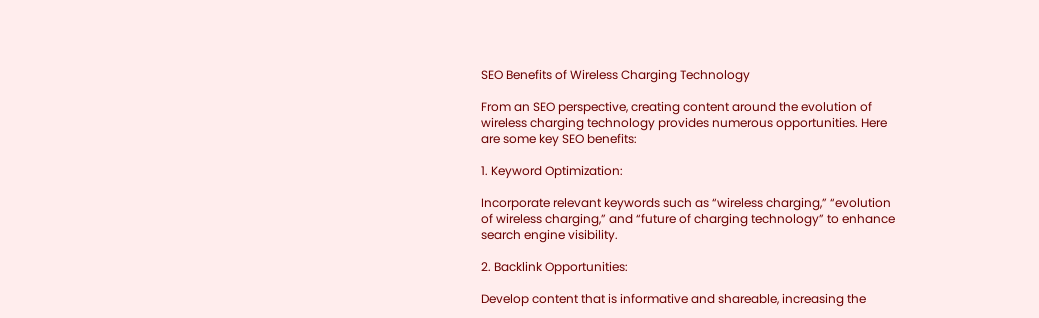SEO Benefits of Wireless Charging Technology

From an SEO perspective, creating content around the evolution of wireless charging technology provides numerous opportunities. Here are some key SEO benefits:

1. Keyword Optimization:

Incorporate relevant keywords such as “wireless charging,” “evolution of wireless charging,” and “future of charging technology” to enhance search engine visibility.

2. Backlink Opportunities:

Develop content that is informative and shareable, increasing the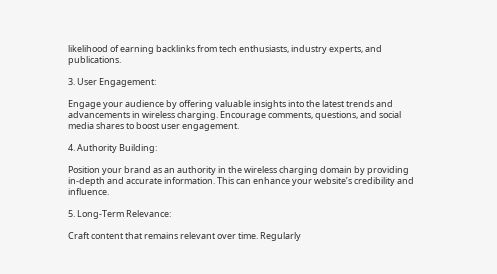likelihood of earning backlinks from tech enthusiasts, industry experts, and publications.

3. User Engagement:

Engage your audience by offering valuable insights into the latest trends and advancements in wireless charging. Encourage comments, questions, and social media shares to boost user engagement.

4. Authority Building:

Position your brand as an authority in the wireless charging domain by providing in-depth and accurate information. This can enhance your website’s credibility and influence.

5. Long-Term Relevance:

Craft content that remains relevant over time. Regularly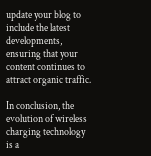update your blog to include the latest developments, ensuring that your content continues to attract organic traffic.

In conclusion, the evolution of wireless charging technology is a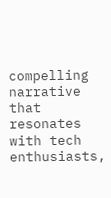compelling narrative that resonates with tech enthusiasts,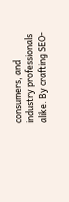consumers, and industry professionals alike. By crafting SEO-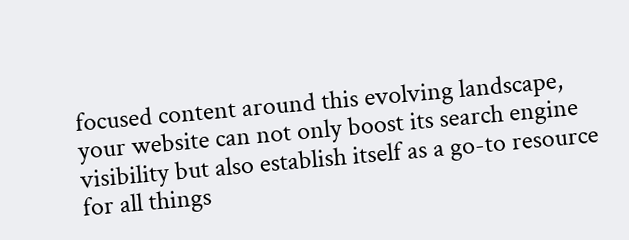focused content around this evolving landscape, your website can not only boost its search engine visibility but also establish itself as a go-to resource for all things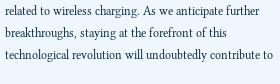related to wireless charging. As we anticipate further breakthroughs, staying at the forefront of this technological revolution will undoubtedly contribute to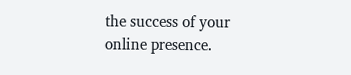the success of your online presence.